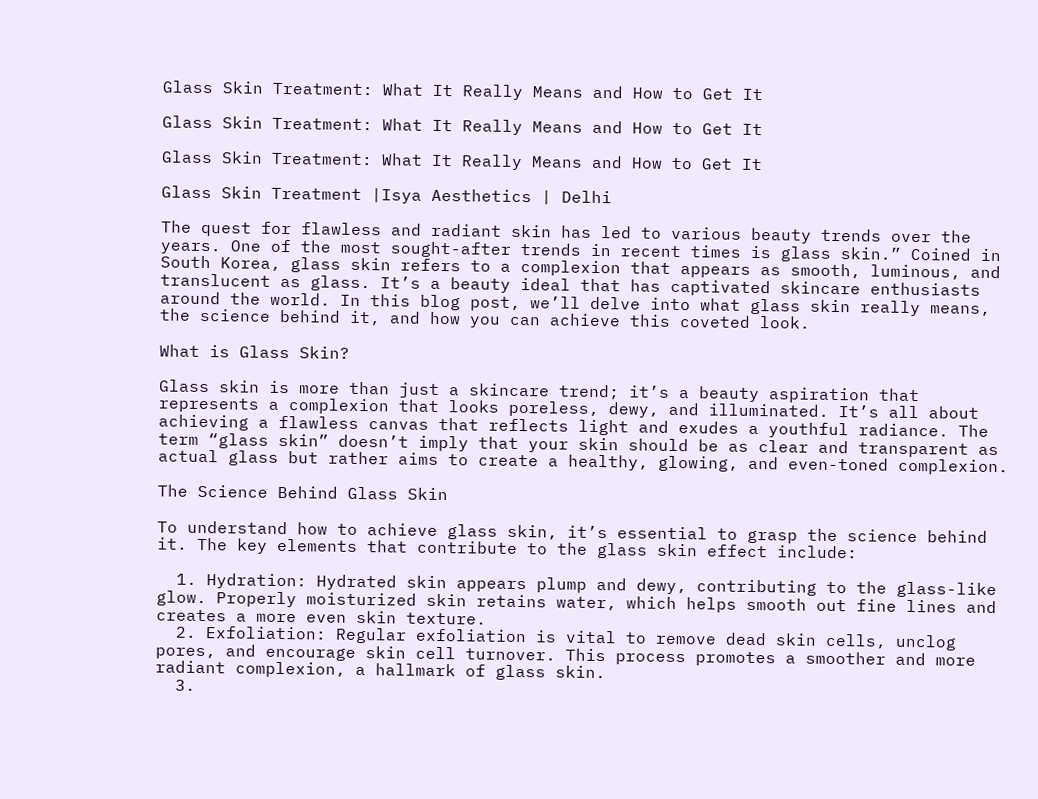Glass Skin Treatment: What It Really Means and How to Get It

Glass Skin Treatment: What It Really Means and How to Get It

Glass Skin Treatment: What It Really Means and How to Get It

Glass Skin Treatment |Isya Aesthetics | Delhi

The quest for flawless and radiant skin has led to various beauty trends over the years. One of the most sought-after trends in recent times is glass skin.” Coined in South Korea, glass skin refers to a complexion that appears as smooth, luminous, and translucent as glass. It’s a beauty ideal that has captivated skincare enthusiasts around the world. In this blog post, we’ll delve into what glass skin really means, the science behind it, and how you can achieve this coveted look.

What is Glass Skin?

Glass skin is more than just a skincare trend; it’s a beauty aspiration that represents a complexion that looks poreless, dewy, and illuminated. It’s all about achieving a flawless canvas that reflects light and exudes a youthful radiance. The term “glass skin” doesn’t imply that your skin should be as clear and transparent as actual glass but rather aims to create a healthy, glowing, and even-toned complexion.

The Science Behind Glass Skin

To understand how to achieve glass skin, it’s essential to grasp the science behind it. The key elements that contribute to the glass skin effect include:

  1. Hydration: Hydrated skin appears plump and dewy, contributing to the glass-like glow. Properly moisturized skin retains water, which helps smooth out fine lines and creates a more even skin texture.
  2. Exfoliation: Regular exfoliation is vital to remove dead skin cells, unclog pores, and encourage skin cell turnover. This process promotes a smoother and more radiant complexion, a hallmark of glass skin.
  3.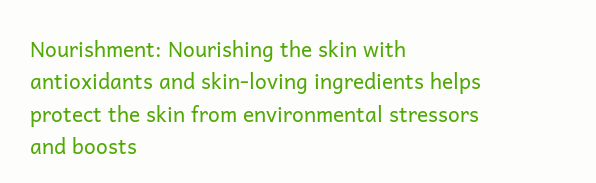Nourishment: Nourishing the skin with antioxidants and skin-loving ingredients helps protect the skin from environmental stressors and boosts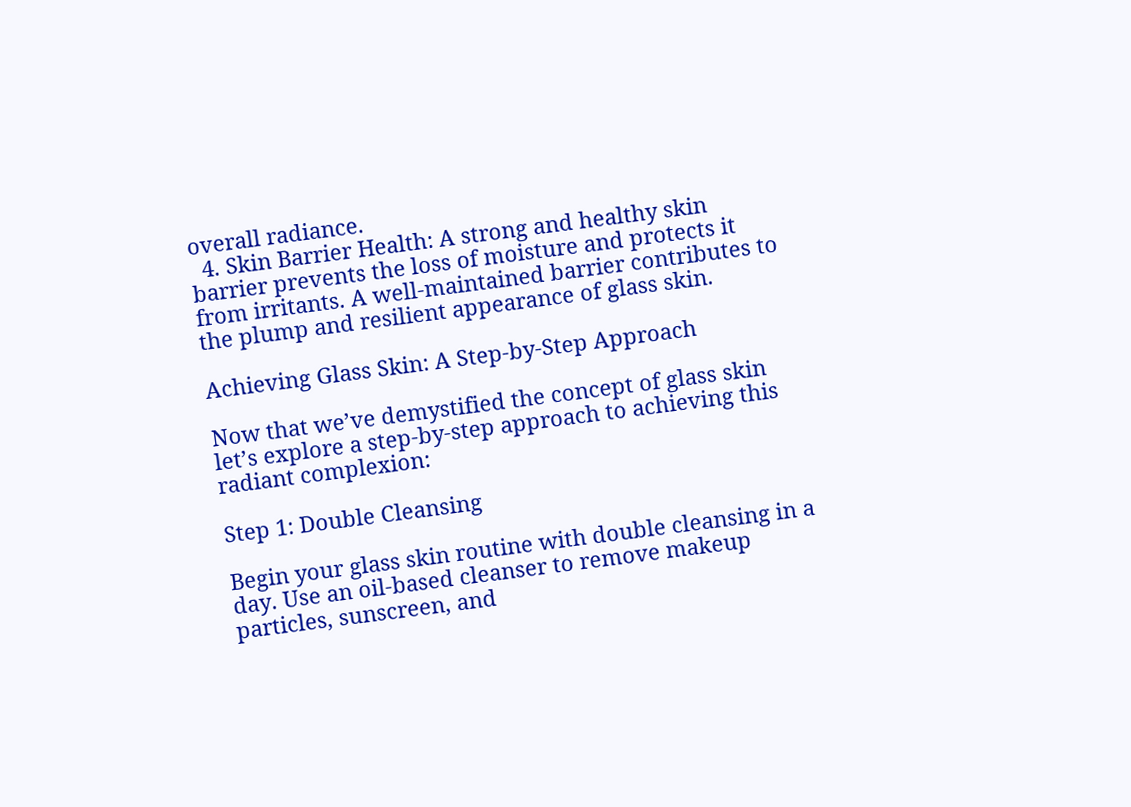overall radiance.
  4. Skin Barrier Health: A strong and healthy skin barrier prevents the loss of moisture and protects it from irritants. A well-maintained barrier contributes to the plump and resilient appearance of glass skin.

Achieving Glass Skin: A Step-by-Step Approach

Now that we’ve demystified the concept of glass skin let’s explore a step-by-step approach to achieving this radiant complexion:

Step 1: Double Cleansing

Begin your glass skin routine with double cleansing in a day. Use an oil-based cleanser to remove makeup particles, sunscreen, and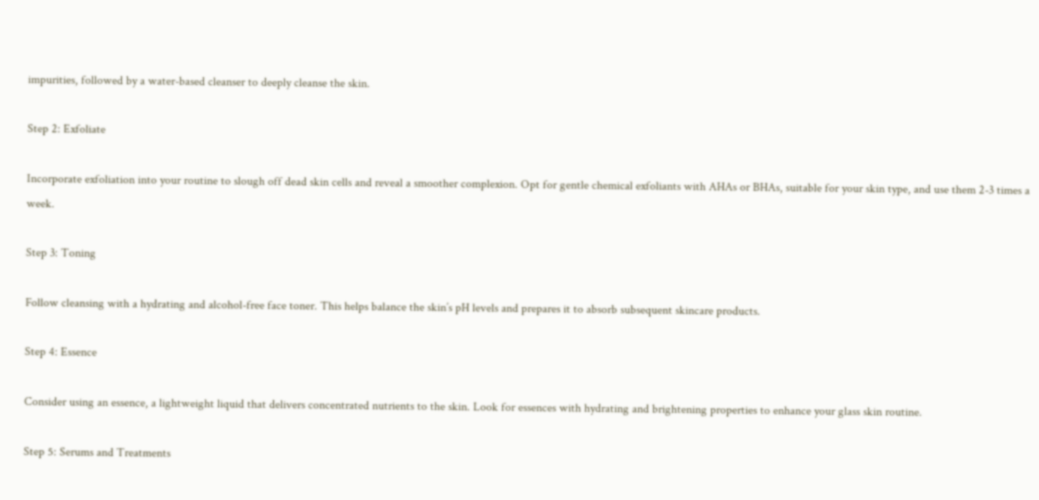impurities, followed by a water-based cleanser to deeply cleanse the skin.

Step 2: Exfoliate

Incorporate exfoliation into your routine to slough off dead skin cells and reveal a smoother complexion. Opt for gentle chemical exfoliants with AHAs or BHAs, suitable for your skin type, and use them 2-3 times a week.

Step 3: Toning

Follow cleansing with a hydrating and alcohol-free face toner. This helps balance the skin’s pH levels and prepares it to absorb subsequent skincare products.

Step 4: Essence

Consider using an essence, a lightweight liquid that delivers concentrated nutrients to the skin. Look for essences with hydrating and brightening properties to enhance your glass skin routine.

Step 5: Serums and Treatments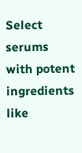Select serums with potent ingredients like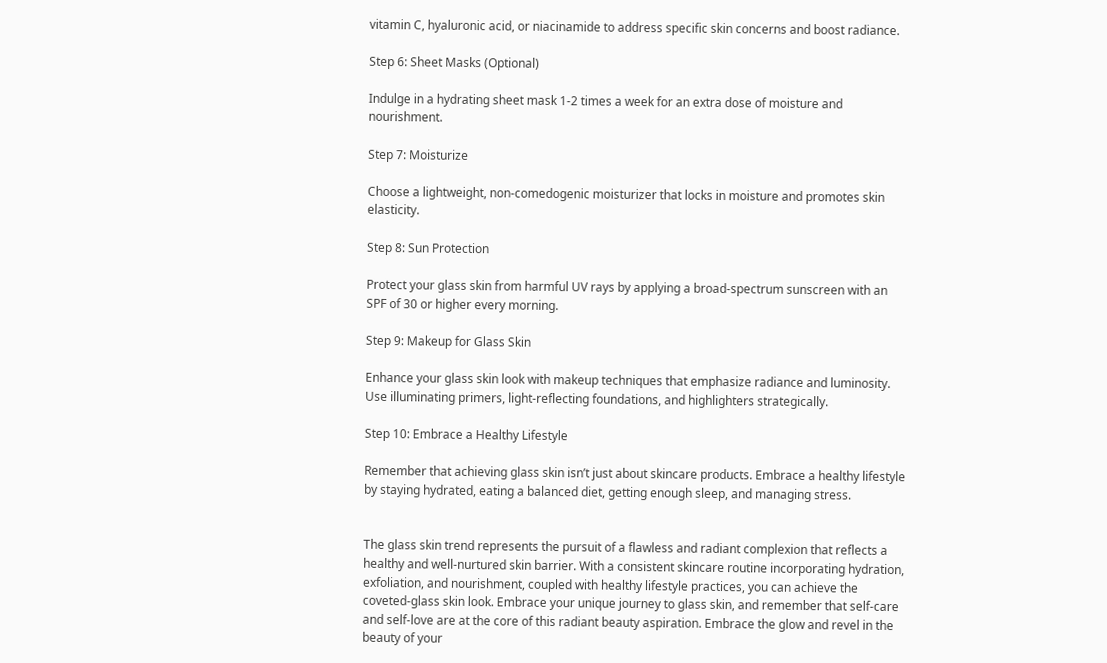vitamin C, hyaluronic acid, or niacinamide to address specific skin concerns and boost radiance.

Step 6: Sheet Masks (Optional)

Indulge in a hydrating sheet mask 1-2 times a week for an extra dose of moisture and nourishment.

Step 7: Moisturize

Choose a lightweight, non-comedogenic moisturizer that locks in moisture and promotes skin elasticity.

Step 8: Sun Protection

Protect your glass skin from harmful UV rays by applying a broad-spectrum sunscreen with an SPF of 30 or higher every morning.

Step 9: Makeup for Glass Skin

Enhance your glass skin look with makeup techniques that emphasize radiance and luminosity. Use illuminating primers, light-reflecting foundations, and highlighters strategically.

Step 10: Embrace a Healthy Lifestyle

Remember that achieving glass skin isn’t just about skincare products. Embrace a healthy lifestyle by staying hydrated, eating a balanced diet, getting enough sleep, and managing stress.


The glass skin trend represents the pursuit of a flawless and radiant complexion that reflects a healthy and well-nurtured skin barrier. With a consistent skincare routine incorporating hydration, exfoliation, and nourishment, coupled with healthy lifestyle practices, you can achieve the coveted-glass skin look. Embrace your unique journey to glass skin, and remember that self-care and self-love are at the core of this radiant beauty aspiration. Embrace the glow and revel in the beauty of your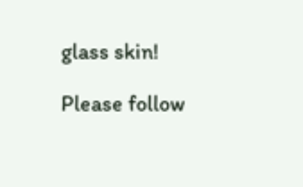glass skin!

Please follow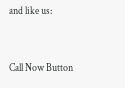and like us:


Call Now Button